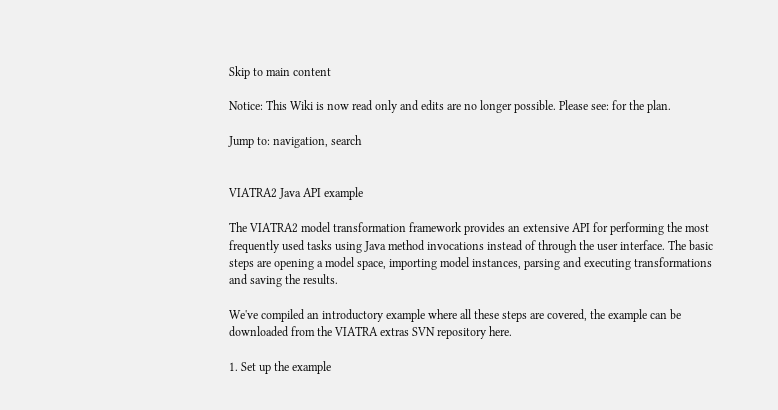Skip to main content

Notice: This Wiki is now read only and edits are no longer possible. Please see: for the plan.

Jump to: navigation, search


VIATRA2 Java API example

The VIATRA2 model transformation framework provides an extensive API for performing the most frequently used tasks using Java method invocations instead of through the user interface. The basic steps are opening a model space, importing model instances, parsing and executing transformations and saving the results.

We've compiled an introductory example where all these steps are covered, the example can be downloaded from the VIATRA extras SVN repository here.

1. Set up the example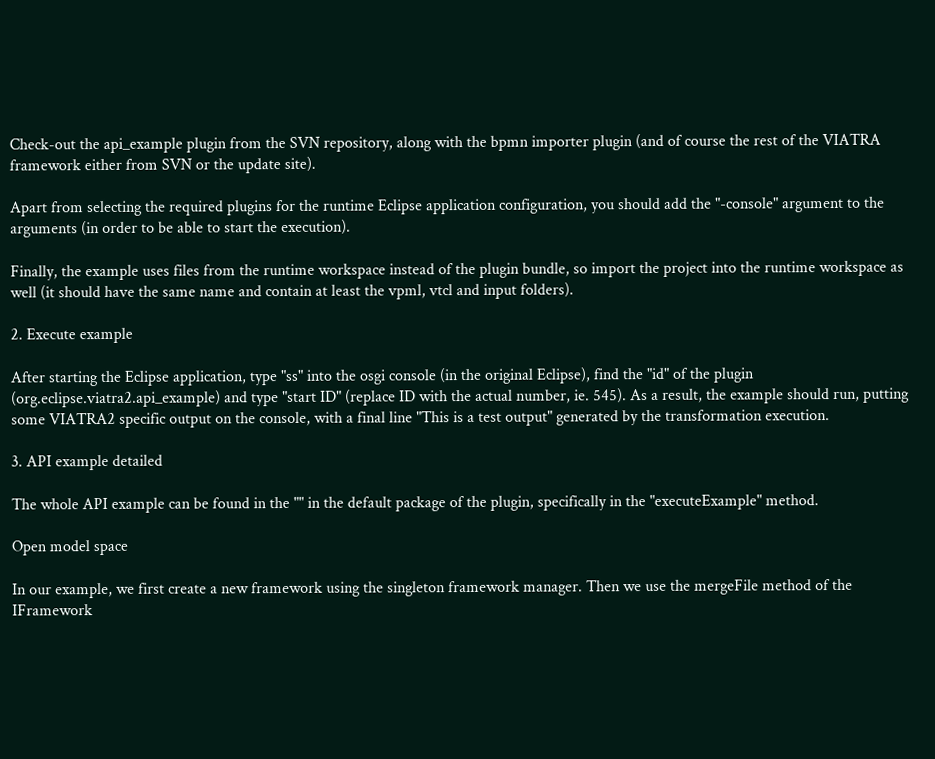Check-out the api_example plugin from the SVN repository, along with the bpmn importer plugin (and of course the rest of the VIATRA framework either from SVN or the update site).

Apart from selecting the required plugins for the runtime Eclipse application configuration, you should add the "-console" argument to the arguments (in order to be able to start the execution).

Finally, the example uses files from the runtime workspace instead of the plugin bundle, so import the project into the runtime workspace as well (it should have the same name and contain at least the vpml, vtcl and input folders).

2. Execute example

After starting the Eclipse application, type "ss" into the osgi console (in the original Eclipse), find the "id" of the plugin (org.eclipse.viatra2.api_example) and type "start ID" (replace ID with the actual number, ie. 545). As a result, the example should run, putting some VIATRA2 specific output on the console, with a final line "This is a test output" generated by the transformation execution.

3. API example detailed

The whole API example can be found in the "" in the default package of the plugin, specifically in the "executeExample" method.

Open model space

In our example, we first create a new framework using the singleton framework manager. Then we use the mergeFile method of the IFramework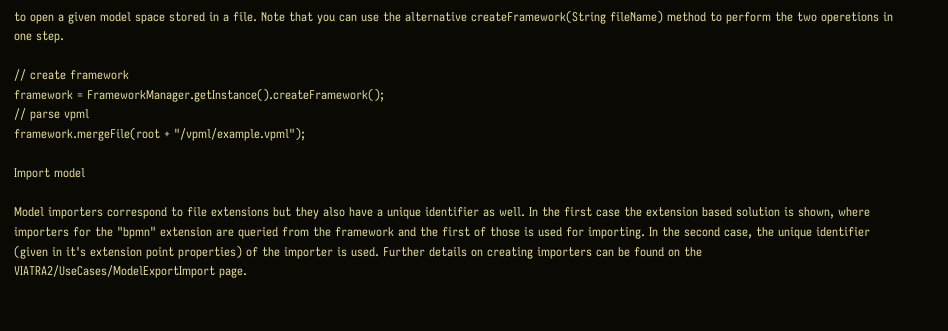to open a given model space stored in a file. Note that you can use the alternative createFramework(String fileName) method to perform the two operetions in one step.

// create framework
framework = FrameworkManager.getInstance().createFramework();
// parse vpml
framework.mergeFile(root + "/vpml/example.vpml");

Import model

Model importers correspond to file extensions but they also have a unique identifier as well. In the first case the extension based solution is shown, where importers for the "bpmn" extension are queried from the framework and the first of those is used for importing. In the second case, the unique identifier (given in it's extension point properties) of the importer is used. Further details on creating importers can be found on the VIATRA2/UseCases/ModelExportImport page.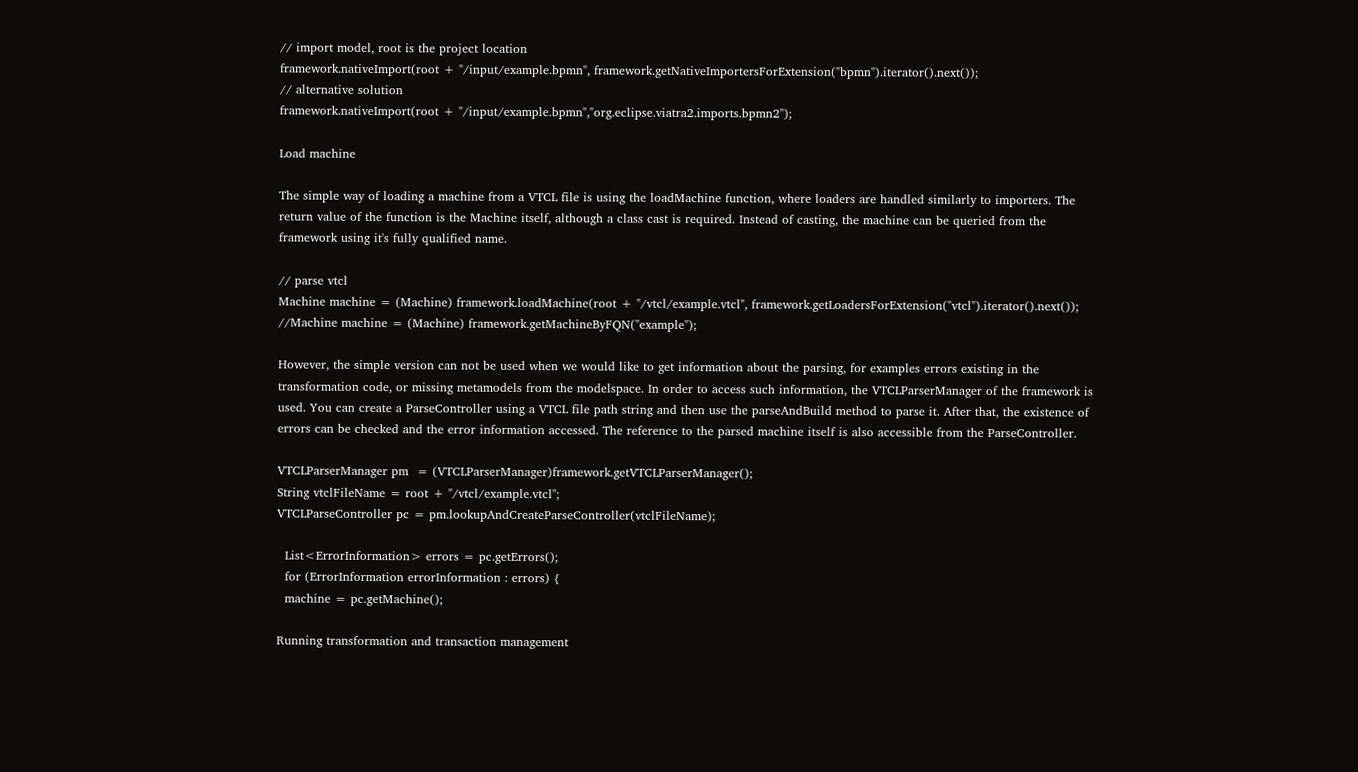// import model, root is the project location
framework.nativeImport(root + "/input/example.bpmn", framework.getNativeImportersForExtension("bpmn").iterator().next());
// alternative solution
framework.nativeImport(root + "/input/example.bpmn","org.eclipse.viatra2.imports.bpmn2");

Load machine

The simple way of loading a machine from a VTCL file is using the loadMachine function, where loaders are handled similarly to importers. The return value of the function is the Machine itself, although a class cast is required. Instead of casting, the machine can be queried from the framework using it's fully qualified name.

// parse vtcl
Machine machine = (Machine) framework.loadMachine(root + "/vtcl/example.vtcl", framework.getLoadersForExtension("vtcl").iterator().next());
//Machine machine = (Machine) framework.getMachineByFQN("example");

However, the simple version can not be used when we would like to get information about the parsing, for examples errors existing in the transformation code, or missing metamodels from the modelspace. In order to access such information, the VTCLParserManager of the framework is used. You can create a ParseController using a VTCL file path string and then use the parseAndBuild method to parse it. After that, the existence of errors can be checked and the error information accessed. The reference to the parsed machine itself is also accessible from the ParseController.

VTCLParserManager pm  = (VTCLParserManager)framework.getVTCLParserManager();
String vtclFileName = root + "/vtcl/example.vtcl";
VTCLParseController pc = pm.lookupAndCreateParseController(vtclFileName);

  List<ErrorInformation> errors = pc.getErrors();
  for (ErrorInformation errorInformation : errors) {
  machine = pc.getMachine();

Running transformation and transaction management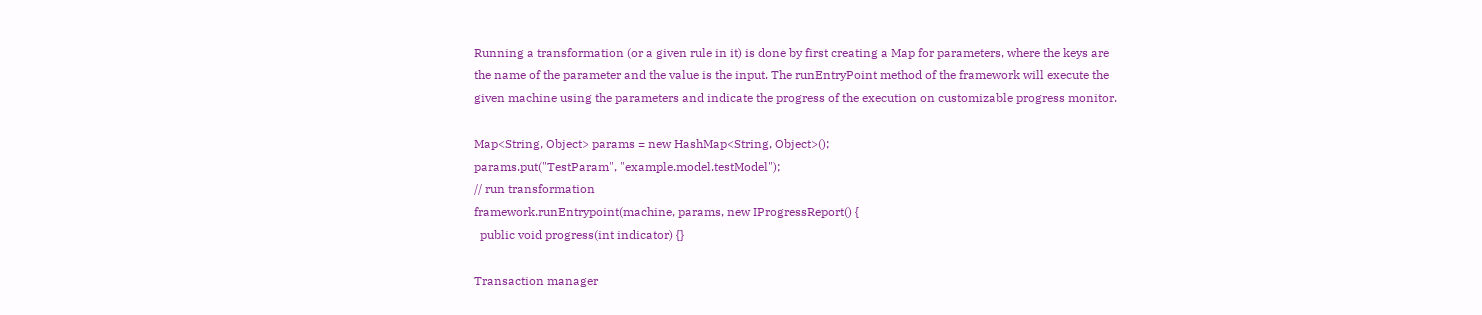Running a transformation (or a given rule in it) is done by first creating a Map for parameters, where the keys are the name of the parameter and the value is the input. The runEntryPoint method of the framework will execute the given machine using the parameters and indicate the progress of the execution on customizable progress monitor.

Map<String, Object> params = new HashMap<String, Object>();
params.put("TestParam", "example.model.testModel");
// run transformation
framework.runEntrypoint(machine, params, new IProgressReport() {
  public void progress(int indicator) {}

Transaction manager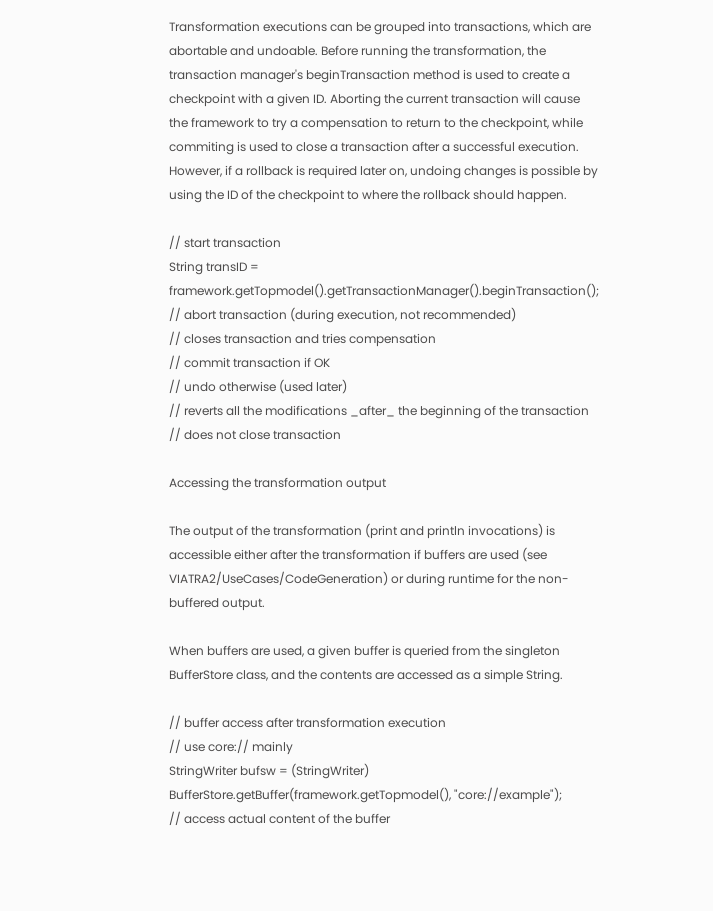Transformation executions can be grouped into transactions, which are abortable and undoable. Before running the transformation, the transaction manager's beginTransaction method is used to create a checkpoint with a given ID. Aborting the current transaction will cause the framework to try a compensation to return to the checkpoint, while commiting is used to close a transaction after a successful execution. However, if a rollback is required later on, undoing changes is possible by using the ID of the checkpoint to where the rollback should happen.

// start transaction
String transID = framework.getTopmodel().getTransactionManager().beginTransaction();
// abort transaction (during execution, not recommended)
// closes transaction and tries compensation
// commit transaction if OK
// undo otherwise (used later)
// reverts all the modifications _after_ the beginning of the transaction
// does not close transaction

Accessing the transformation output

The output of the transformation (print and println invocations) is accessible either after the transformation if buffers are used (see VIATRA2/UseCases/CodeGeneration) or during runtime for the non-buffered output.

When buffers are used, a given buffer is queried from the singleton BufferStore class, and the contents are accessed as a simple String.

// buffer access after transformation execution
// use core:// mainly
StringWriter bufsw = (StringWriter) BufferStore.getBuffer(framework.getTopmodel(), "core://example");
// access actual content of the buffer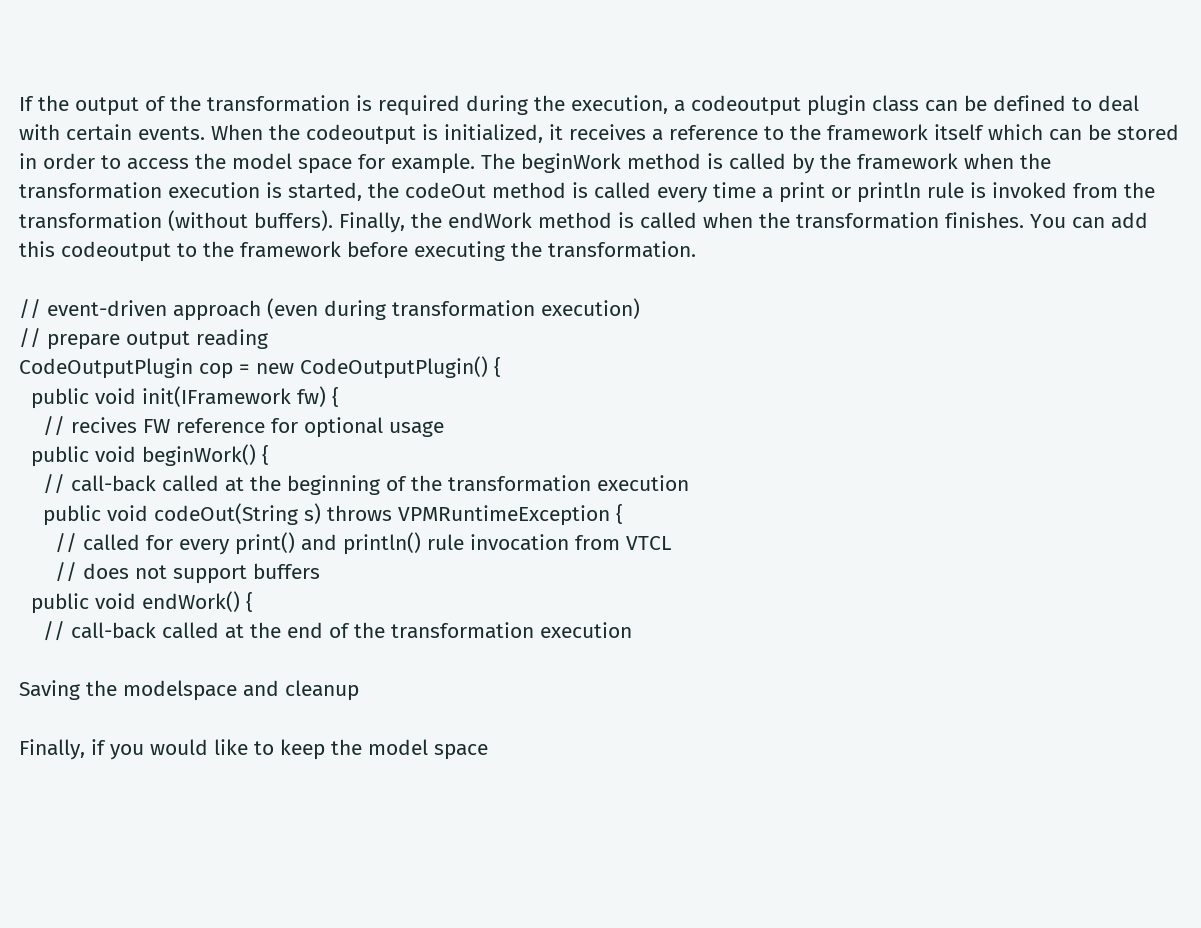If the output of the transformation is required during the execution, a codeoutput plugin class can be defined to deal with certain events. When the codeoutput is initialized, it receives a reference to the framework itself which can be stored in order to access the model space for example. The beginWork method is called by the framework when the transformation execution is started, the codeOut method is called every time a print or println rule is invoked from the transformation (without buffers). Finally, the endWork method is called when the transformation finishes. You can add this codeoutput to the framework before executing the transformation.

// event-driven approach (even during transformation execution)
// prepare output reading
CodeOutputPlugin cop = new CodeOutputPlugin() {
  public void init(IFramework fw) {
    // recives FW reference for optional usage
  public void beginWork() {
    // call-back called at the beginning of the transformation execution
    public void codeOut(String s) throws VPMRuntimeException {
      // called for every print() and println() rule invocation from VTCL
      // does not support buffers
  public void endWork() {
    // call-back called at the end of the transformation execution

Saving the modelspace and cleanup

Finally, if you would like to keep the model space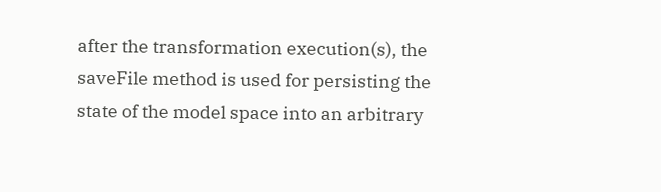after the transformation execution(s), the saveFile method is used for persisting the state of the model space into an arbitrary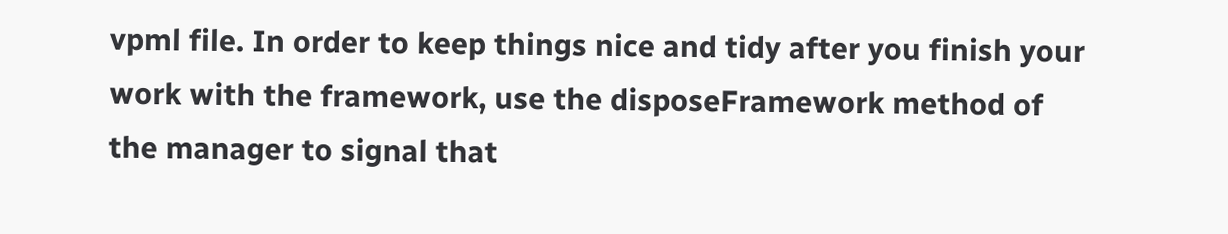vpml file. In order to keep things nice and tidy after you finish your work with the framework, use the disposeFramework method of the manager to signal that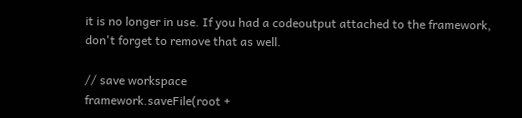it is no longer in use. If you had a codeoutput attached to the framework, don't forget to remove that as well.

// save workspace
framework.saveFile(root +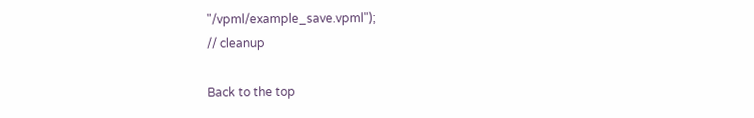"/vpml/example_save.vpml");
// cleanup

Back to the top